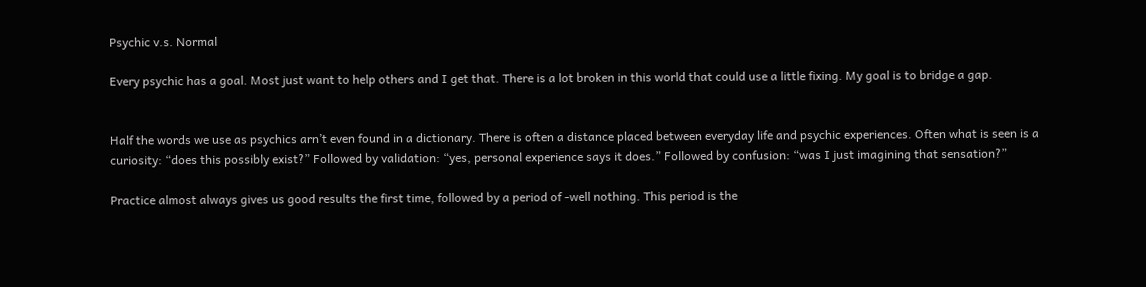Psychic v.s. Normal

Every psychic has a goal. Most just want to help others and I get that. There is a lot broken in this world that could use a little fixing. My goal is to bridge a gap.


Half the words we use as psychics arn’t even found in a dictionary. There is often a distance placed between everyday life and psychic experiences. Often what is seen is a curiosity: “does this possibly exist?” Followed by validation: “yes, personal experience says it does.” Followed by confusion: “was I just imagining that sensation?”

Practice almost always gives us good results the first time, followed by a period of -well nothing. This period is the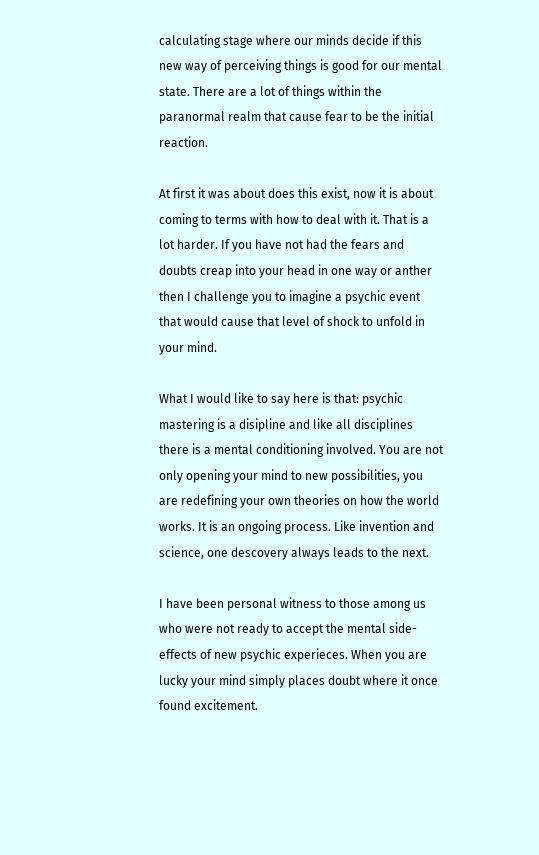calculating stage where our minds decide if this new way of perceiving things is good for our mental state. There are a lot of things within the paranormal realm that cause fear to be the initial reaction.

At first it was about does this exist, now it is about coming to terms with how to deal with it. That is a lot harder. If you have not had the fears and doubts creap into your head in one way or anther then I challenge you to imagine a psychic event that would cause that level of shock to unfold in your mind.

What I would like to say here is that: psychic mastering is a disipline and like all disciplines there is a mental conditioning involved. You are not only opening your mind to new possibilities, you are redefining your own theories on how the world works. It is an ongoing process. Like invention and science, one descovery always leads to the next.

I have been personal witness to those among us who were not ready to accept the mental side-effects of new psychic experieces. When you are lucky your mind simply places doubt where it once found excitement.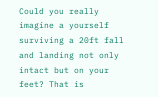Could you really imagine a yourself surviving a 20ft fall and landing not only intact but on your feet? That is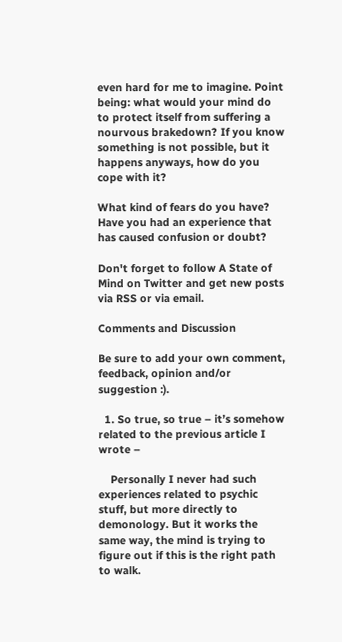even hard for me to imagine. Point being: what would your mind do to protect itself from suffering a nourvous brakedown? If you know something is not possible, but it happens anyways, how do you cope with it?

What kind of fears do you have?
Have you had an experience that has caused confusion or doubt?

Don't forget to follow A State of Mind on Twitter and get new posts via RSS or via email.

Comments and Discussion

Be sure to add your own comment, feedback, opinion and/or suggestion :).

  1. So true, so true – it’s somehow related to the previous article I wrote –

    Personally I never had such experiences related to psychic stuff, but more directly to demonology. But it works the same way, the mind is trying to figure out if this is the right path to walk.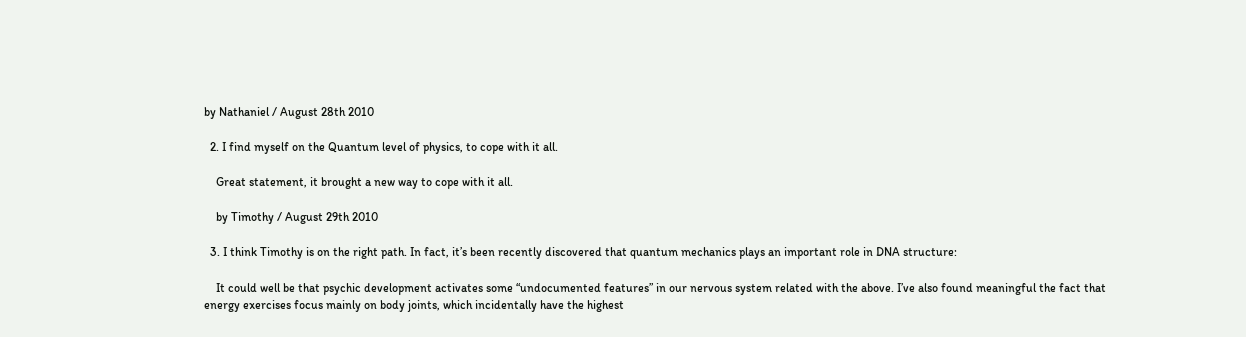by Nathaniel / August 28th 2010

  2. I find myself on the Quantum level of physics, to cope with it all.

    Great statement, it brought a new way to cope with it all.

    by Timothy / August 29th 2010

  3. I think Timothy is on the right path. In fact, it’s been recently discovered that quantum mechanics plays an important role in DNA structure:

    It could well be that psychic development activates some “undocumented features” in our nervous system related with the above. I’ve also found meaningful the fact that energy exercises focus mainly on body joints, which incidentally have the highest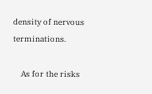density of nervous terminations.

    As for the risks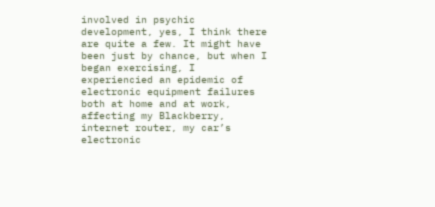involved in psychic development, yes, I think there are quite a few. It might have been just by chance, but when I began exercising, I experiencied an epidemic of electronic equipment failures both at home and at work, affecting my Blackberry, internet router, my car’s electronic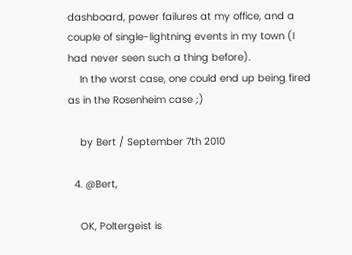dashboard, power failures at my office, and a couple of single-lightning events in my town (I had never seen such a thing before).
    In the worst case, one could end up being fired as in the Rosenheim case ;)

    by Bert / September 7th 2010

  4. @Bert,

    OK, Poltergeist is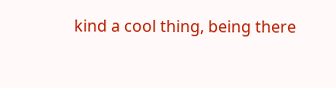kind a cool thing, being there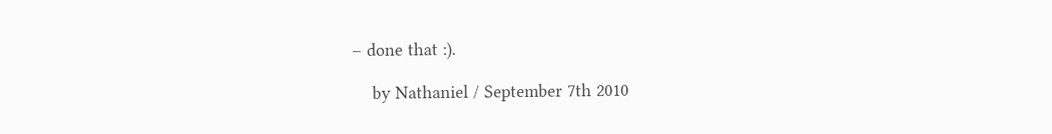– done that :).

    by Nathaniel / September 7th 2010